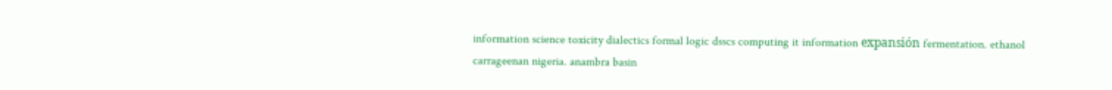information science toxicity dialectics formal logic dsscs computing it information expansión fermentation. ethanol carrageenan nigeria. anambra basin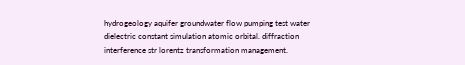hydrogeology aquifer groundwater flow pumping test water dielectric constant simulation atomic orbital. diffraction interference str lorentz transformation management.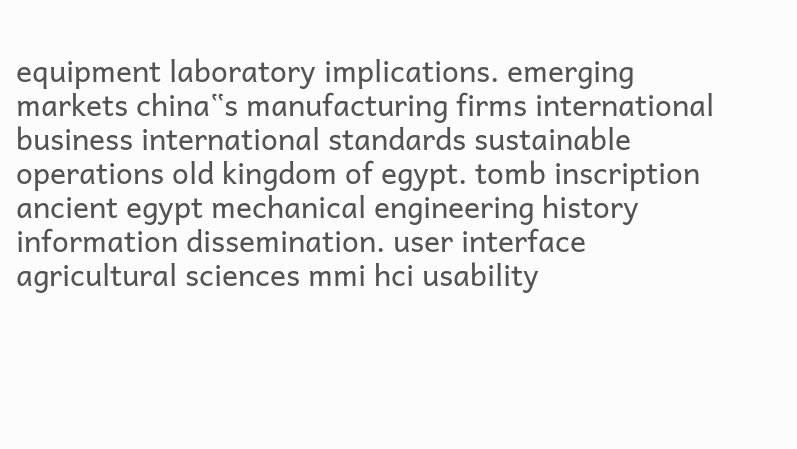equipment laboratory implications. emerging markets china‟s manufacturing firms international business international standards sustainable operations old kingdom of egypt. tomb inscription ancient egypt mechanical engineering history information dissemination. user interface agricultural sciences mmi hci usability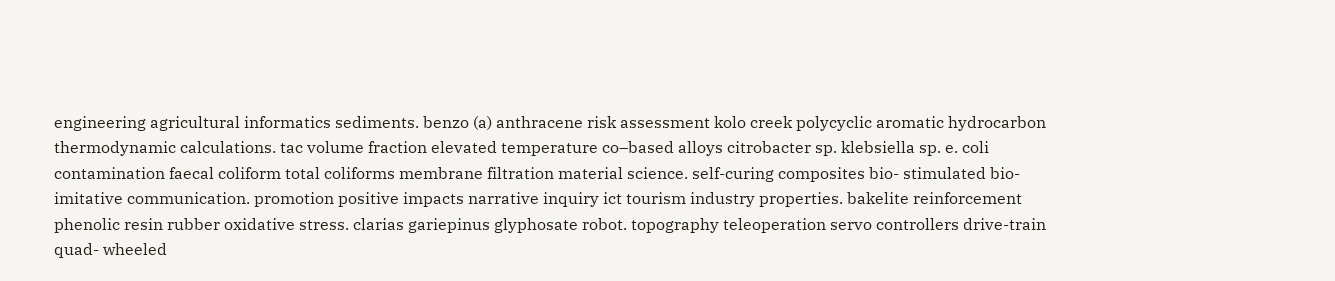engineering agricultural informatics sediments. benzo (a) anthracene risk assessment kolo creek polycyclic aromatic hydrocarbon thermodynamic calculations. tac volume fraction elevated temperature co–based alloys citrobacter sp. klebsiella sp. e. coli contamination faecal coliform total coliforms membrane filtration material science. self-curing composites bio- stimulated bio- imitative communication. promotion positive impacts narrative inquiry ict tourism industry properties. bakelite reinforcement phenolic resin rubber oxidative stress. clarias gariepinus glyphosate robot. topography teleoperation servo controllers drive-train quad- wheeled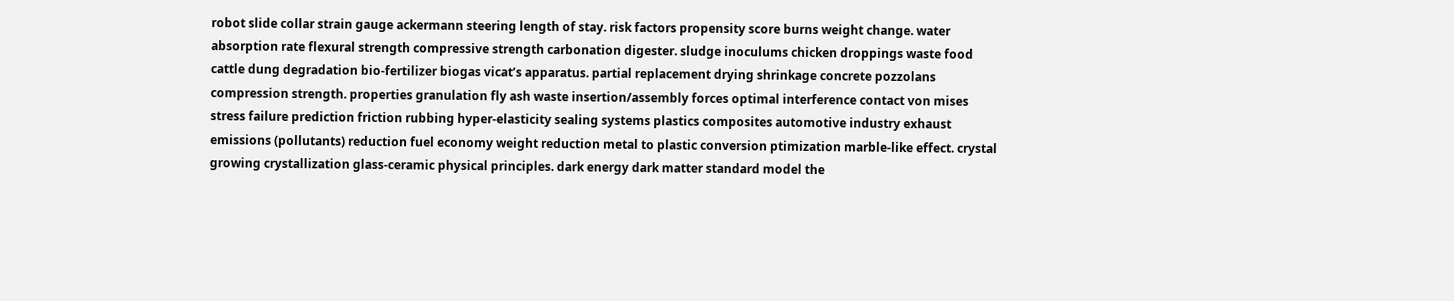robot slide collar strain gauge ackermann steering length of stay. risk factors propensity score burns weight change. water absorption rate flexural strength compressive strength carbonation digester. sludge inoculums chicken droppings waste food cattle dung degradation bio-fertilizer biogas vicat’s apparatus. partial replacement drying shrinkage concrete pozzolans compression strength. properties granulation fly ash waste insertion/assembly forces optimal interference contact von mises stress failure prediction friction rubbing hyper-elasticity sealing systems plastics composites automotive industry exhaust emissions (pollutants) reduction fuel economy weight reduction metal to plastic conversion ptimization marble-like effect. crystal growing crystallization glass-ceramic physical principles. dark energy dark matter standard model the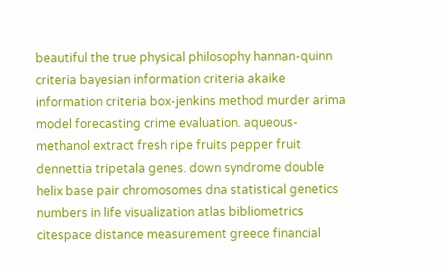beautiful the true physical philosophy hannan-quinn criteria bayesian information criteria akaike information criteria box-jenkins method murder arima model forecasting crime evaluation. aqueous-methanol extract fresh ripe fruits pepper fruit dennettia tripetala genes. down syndrome double helix base pair chromosomes dna statistical genetics numbers in life visualization atlas bibliometrics citespace distance measurement greece financial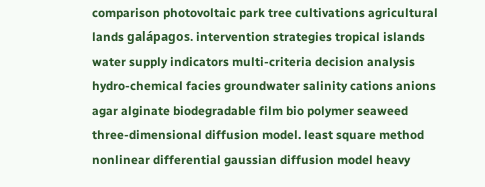comparison photovoltaic park tree cultivations agricultural lands galápagos. intervention strategies tropical islands water supply indicators multi-criteria decision analysis hydro-chemical facies groundwater salinity cations anions agar alginate biodegradable film bio polymer seaweed three-dimensional diffusion model. least square method nonlinear differential gaussian diffusion model heavy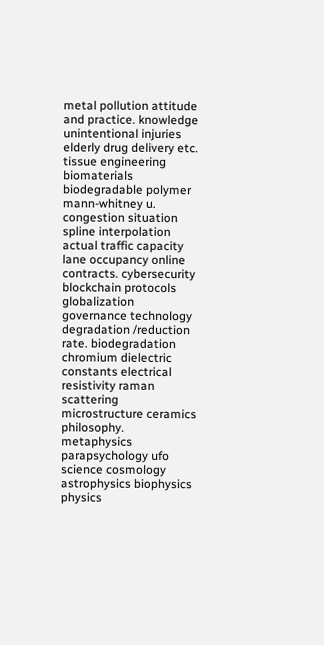metal pollution attitude and practice. knowledge unintentional injuries elderly drug delivery etc. tissue engineering biomaterials biodegradable polymer mann-whitney u. congestion situation spline interpolation actual traffic capacity lane occupancy online contracts. cybersecurity blockchain protocols globalization governance technology degradation /reduction rate. biodegradation chromium dielectric constants electrical resistivity raman scattering microstructure ceramics philosophy. metaphysics parapsychology ufo science cosmology astrophysics biophysics physics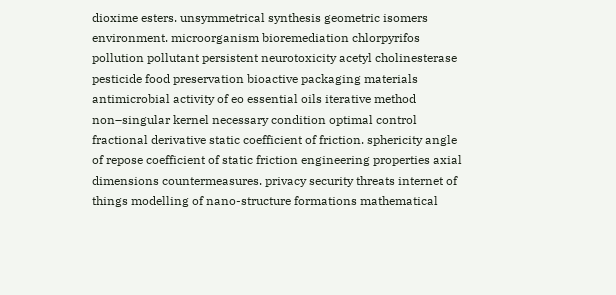dioxime esters. unsymmetrical synthesis geometric isomers environment. microorganism bioremediation chlorpyrifos pollution pollutant persistent neurotoxicity acetyl cholinesterase pesticide food preservation bioactive packaging materials antimicrobial activity of eo essential oils iterative method non–singular kernel necessary condition optimal control fractional derivative static coefficient of friction. sphericity angle of repose coefficient of static friction engineering properties axial dimensions countermeasures. privacy security threats internet of things modelling of nano-structure formations mathematical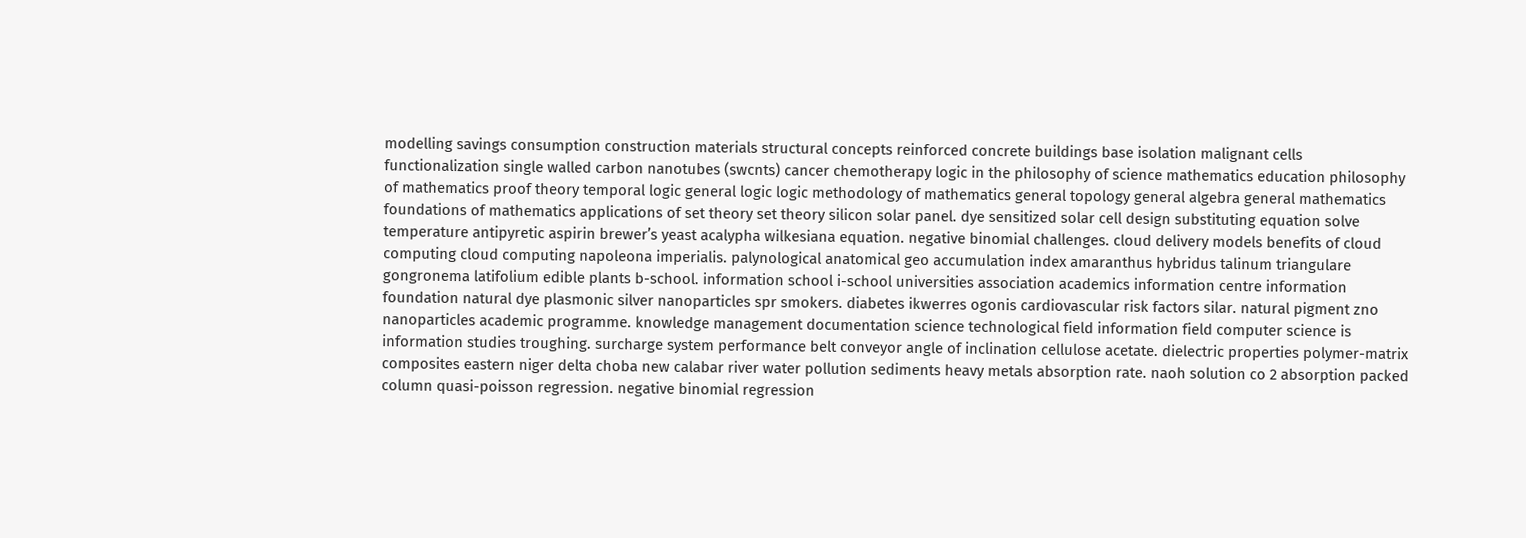modelling savings consumption construction materials structural concepts reinforced concrete buildings base isolation malignant cells functionalization single walled carbon nanotubes (swcnts) cancer chemotherapy logic in the philosophy of science mathematics education philosophy of mathematics proof theory temporal logic general logic logic methodology of mathematics general topology general algebra general mathematics foundations of mathematics applications of set theory set theory silicon solar panel. dye sensitized solar cell design substituting equation solve temperature antipyretic aspirin brewer’s yeast acalypha wilkesiana equation. negative binomial challenges. cloud delivery models benefits of cloud computing cloud computing napoleona imperialis. palynological anatomical geo accumulation index amaranthus hybridus talinum triangulare gongronema latifolium edible plants b-school. information school i-school universities association academics information centre information foundation natural dye plasmonic silver nanoparticles spr smokers. diabetes ikwerres ogonis cardiovascular risk factors silar. natural pigment zno nanoparticles academic programme. knowledge management documentation science technological field information field computer science is information studies troughing. surcharge system performance belt conveyor angle of inclination cellulose acetate. dielectric properties polymer-matrix composites eastern niger delta choba new calabar river water pollution sediments heavy metals absorption rate. naoh solution co 2 absorption packed column quasi-poisson regression. negative binomial regression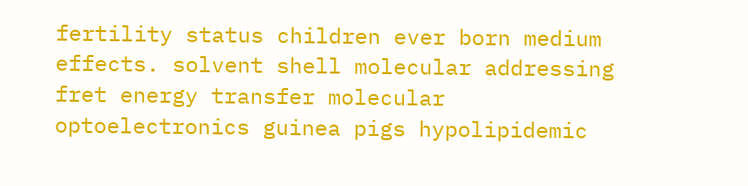fertility status children ever born medium effects. solvent shell molecular addressing fret energy transfer molecular optoelectronics guinea pigs hypolipidemic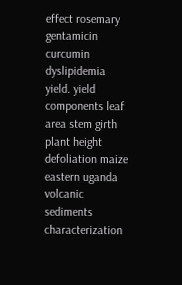effect rosemary gentamicin curcumin dyslipidemia yield. yield components leaf area stem girth plant height defoliation maize eastern uganda volcanic sediments characterization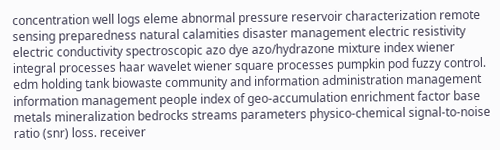concentration well logs eleme abnormal pressure reservoir characterization remote sensing preparedness natural calamities disaster management electric resistivity electric conductivity spectroscopic azo dye azo/hydrazone mixture index wiener integral processes haar wavelet wiener square processes pumpkin pod fuzzy control. edm holding tank biowaste community and information administration management information management people index of geo-accumulation enrichment factor base metals mineralization bedrocks streams parameters physico-chemical signal-to-noise ratio (snr) loss. receiver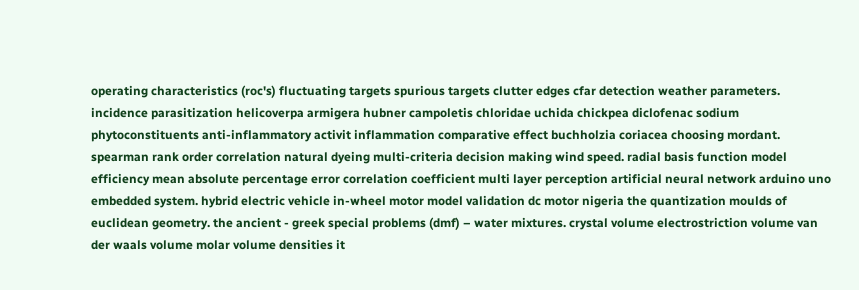operating characteristics (roc's) fluctuating targets spurious targets clutter edges cfar detection weather parameters. incidence parasitization helicoverpa armigera hubner campoletis chloridae uchida chickpea diclofenac sodium phytoconstituents anti-inflammatory activit inflammation comparative effect buchholzia coriacea choosing mordant. spearman rank order correlation natural dyeing multi-criteria decision making wind speed. radial basis function model efficiency mean absolute percentage error correlation coefficient multi layer perception artificial neural network arduino uno embedded system. hybrid electric vehicle in-wheel motor model validation dc motor nigeria the quantization moulds of euclidean geometry. the ancient - greek special problems (dmf) – water mixtures. crystal volume electrostriction volume van der waals volume molar volume densities it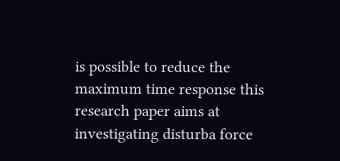is possible to reduce the maximum time response this research paper aims at investigating disturba force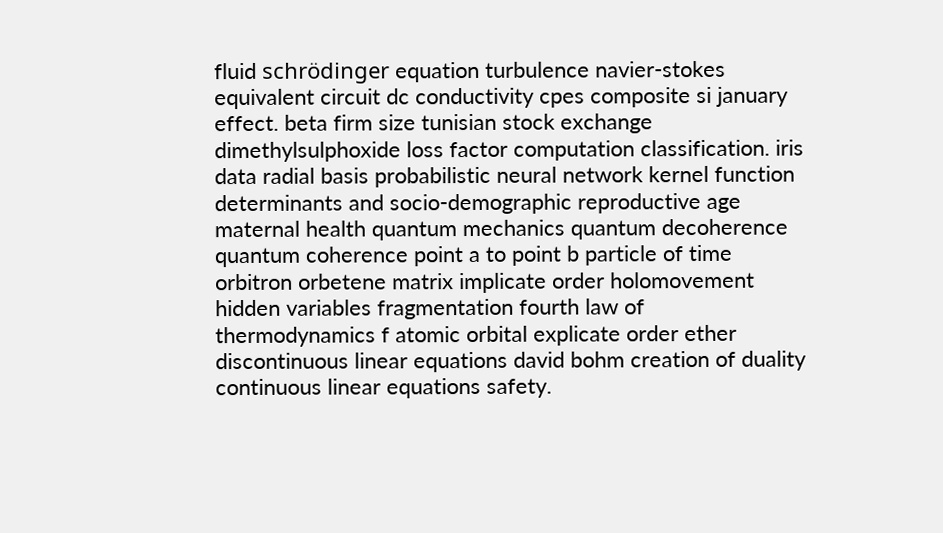fluid schrödinger equation turbulence navier-stokes equivalent circuit dc conductivity cpes composite si january effect. beta firm size tunisian stock exchange dimethylsulphoxide loss factor computation classification. iris data radial basis probabilistic neural network kernel function determinants and socio-demographic reproductive age maternal health quantum mechanics quantum decoherence quantum coherence point a to point b particle of time orbitron orbetene matrix implicate order holomovement hidden variables fragmentation fourth law of thermodynamics f atomic orbital explicate order ether discontinuous linear equations david bohm creation of duality continuous linear equations safety.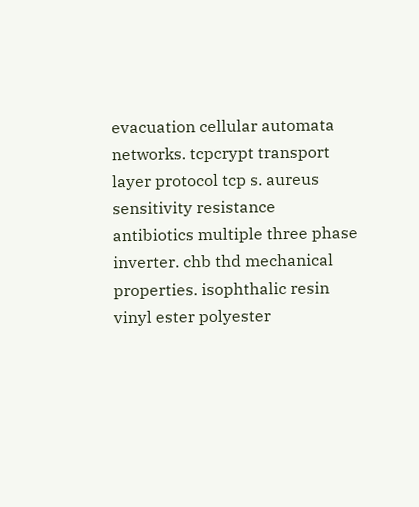evacuation cellular automata networks. tcpcrypt transport layer protocol tcp s. aureus sensitivity resistance antibiotics multiple three phase inverter. chb thd mechanical properties. isophthalic resin vinyl ester polyester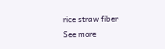rice straw fiber
See more